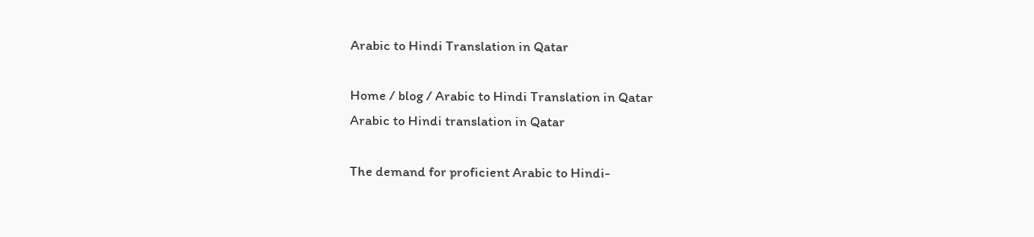Arabic to Hindi Translation in Qatar

Home / blog / Arabic to Hindi Translation in Qatar
Arabic to Hindi translation in Qatar

The demand for proficient Arabic to Hindi-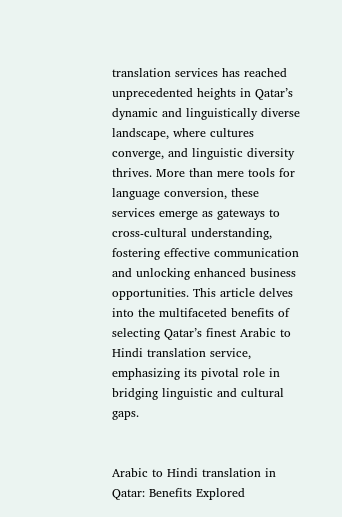translation services has reached unprecedented heights in Qatar’s dynamic and linguistically diverse landscape, where cultures converge, and linguistic diversity thrives. More than mere tools for language conversion, these services emerge as gateways to cross-cultural understanding, fostering effective communication and unlocking enhanced business opportunities. This article delves into the multifaceted benefits of selecting Qatar’s finest Arabic to Hindi translation service, emphasizing its pivotal role in bridging linguistic and cultural gaps.


Arabic to Hindi translation in Qatar: Benefits Explored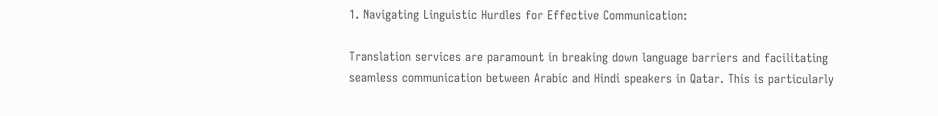1. Navigating Linguistic Hurdles for Effective Communication:

Translation services are paramount in breaking down language barriers and facilitating seamless communication between Arabic and Hindi speakers in Qatar. This is particularly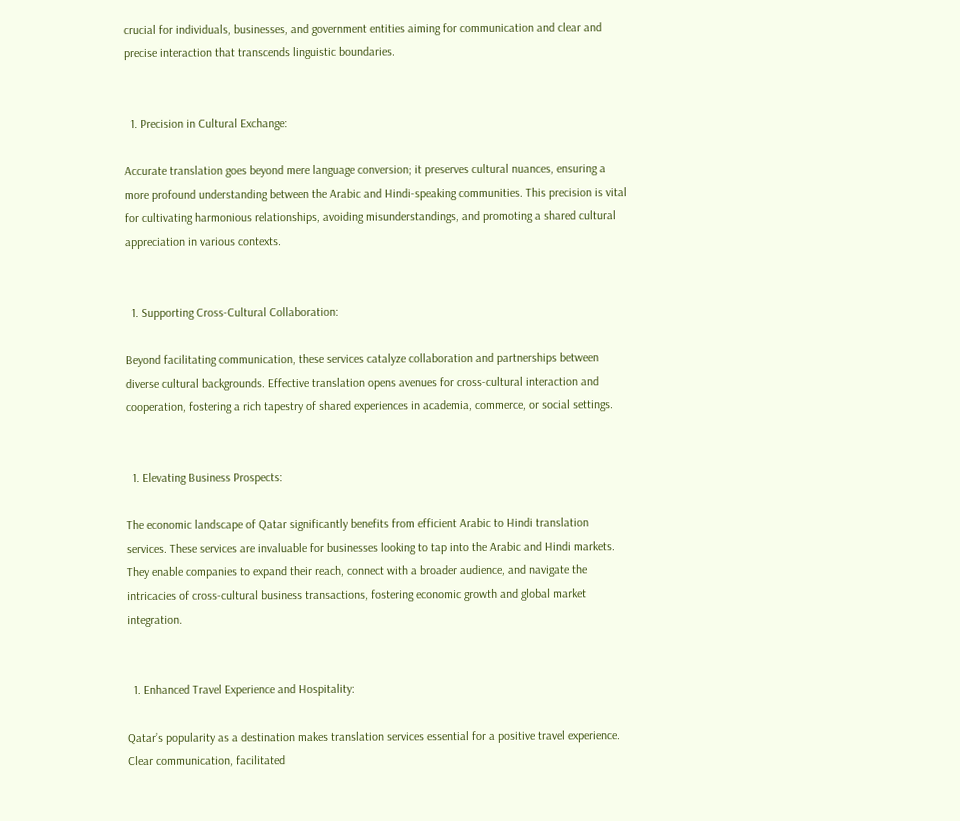crucial for individuals, businesses, and government entities aiming for communication and clear and precise interaction that transcends linguistic boundaries.


  1. Precision in Cultural Exchange:

Accurate translation goes beyond mere language conversion; it preserves cultural nuances, ensuring a more profound understanding between the Arabic and Hindi-speaking communities. This precision is vital for cultivating harmonious relationships, avoiding misunderstandings, and promoting a shared cultural appreciation in various contexts.


  1. Supporting Cross-Cultural Collaboration:

Beyond facilitating communication, these services catalyze collaboration and partnerships between diverse cultural backgrounds. Effective translation opens avenues for cross-cultural interaction and cooperation, fostering a rich tapestry of shared experiences in academia, commerce, or social settings.


  1. Elevating Business Prospects:

The economic landscape of Qatar significantly benefits from efficient Arabic to Hindi translation services. These services are invaluable for businesses looking to tap into the Arabic and Hindi markets. They enable companies to expand their reach, connect with a broader audience, and navigate the intricacies of cross-cultural business transactions, fostering economic growth and global market integration.


  1. Enhanced Travel Experience and Hospitality:

Qatar’s popularity as a destination makes translation services essential for a positive travel experience. Clear communication, facilitated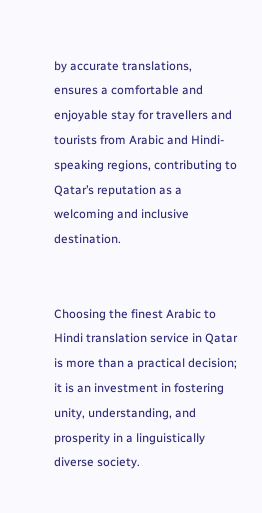by accurate translations, ensures a comfortable and enjoyable stay for travellers and tourists from Arabic and Hindi-speaking regions, contributing to Qatar’s reputation as a welcoming and inclusive destination.


Choosing the finest Arabic to Hindi translation service in Qatar is more than a practical decision; it is an investment in fostering unity, understanding, and prosperity in a linguistically diverse society.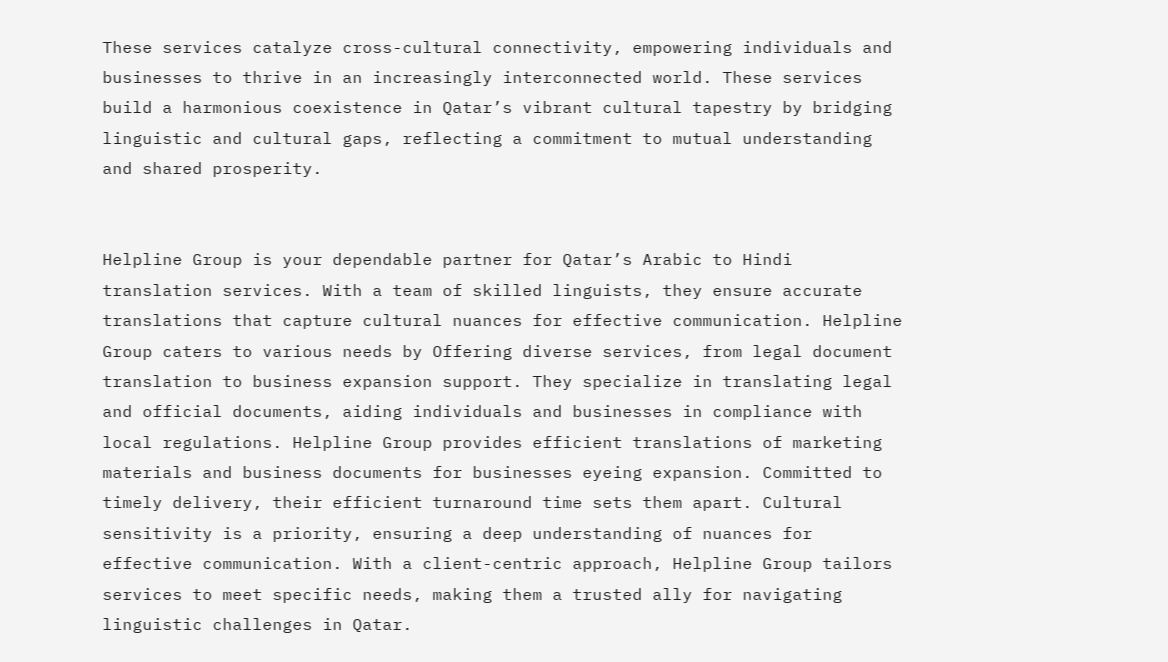These services catalyze cross-cultural connectivity, empowering individuals and businesses to thrive in an increasingly interconnected world. These services build a harmonious coexistence in Qatar’s vibrant cultural tapestry by bridging linguistic and cultural gaps, reflecting a commitment to mutual understanding and shared prosperity.


Helpline Group is your dependable partner for Qatar’s Arabic to Hindi translation services. With a team of skilled linguists, they ensure accurate translations that capture cultural nuances for effective communication. Helpline Group caters to various needs by Offering diverse services, from legal document translation to business expansion support. They specialize in translating legal and official documents, aiding individuals and businesses in compliance with local regulations. Helpline Group provides efficient translations of marketing materials and business documents for businesses eyeing expansion. Committed to timely delivery, their efficient turnaround time sets them apart. Cultural sensitivity is a priority, ensuring a deep understanding of nuances for effective communication. With a client-centric approach, Helpline Group tailors services to meet specific needs, making them a trusted ally for navigating linguistic challenges in Qatar.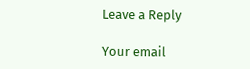Leave a Reply

Your email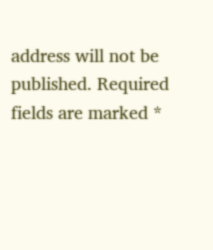address will not be published. Required fields are marked *